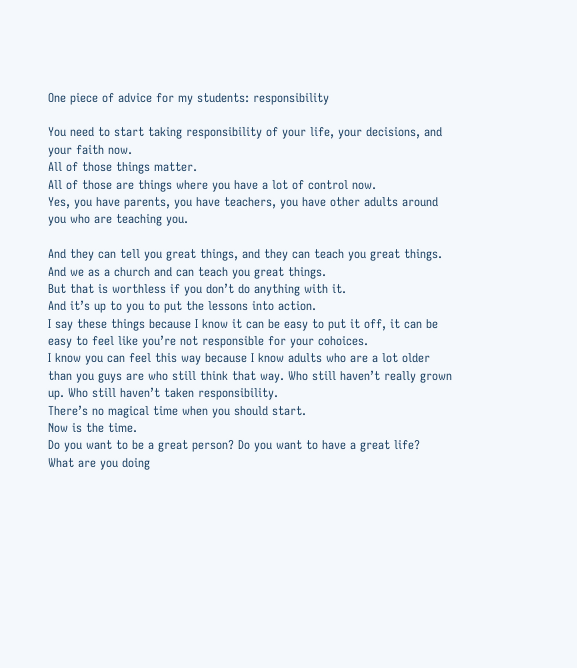One piece of advice for my students: responsibility

You need to start taking responsibility of your life, your decisions, and your faith now.
All of those things matter.
All of those are things where you have a lot of control now.
Yes, you have parents, you have teachers, you have other adults around you who are teaching you.

And they can tell you great things, and they can teach you great things.
And we as a church and can teach you great things.
But that is worthless if you don’t do anything with it.
And it’s up to you to put the lessons into action.
I say these things because I know it can be easy to put it off, it can be easy to feel like you’re not responsible for your cohoices.
I know you can feel this way because I know adults who are a lot older than you guys are who still think that way. Who still haven’t really grown up. Who still haven’t taken responsibility.
There’s no magical time when you should start.
Now is the time.
Do you want to be a great person? Do you want to have a great life?
What are you doing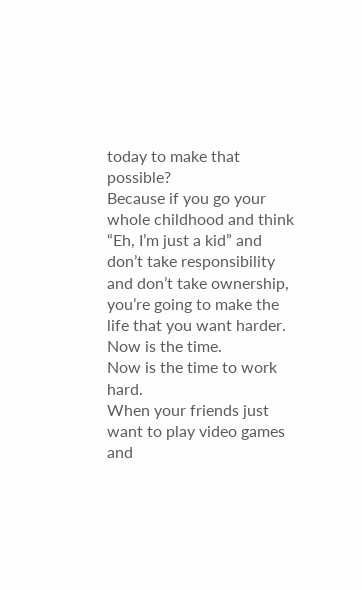today to make that possible?
Because if you go your whole childhood and think “Eh, I’m just a kid” and don’t take responsibility and don’t take ownership, you’re going to make the life that you want harder.
Now is the time.
Now is the time to work hard.
When your friends just want to play video games and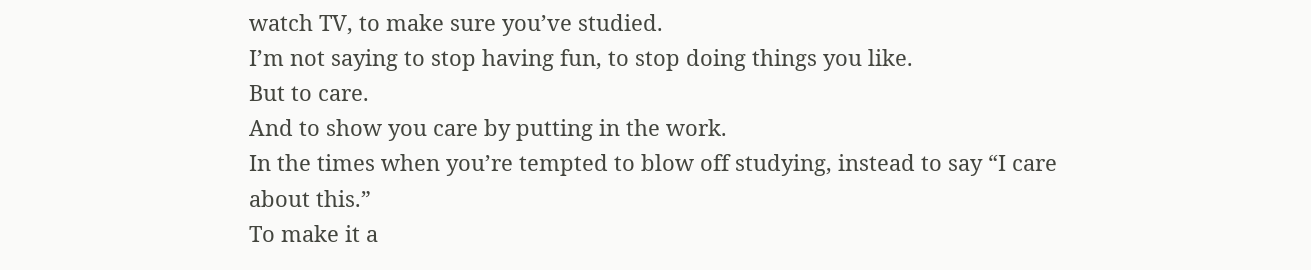watch TV, to make sure you’ve studied.
I’m not saying to stop having fun, to stop doing things you like.
But to care.
And to show you care by putting in the work.
In the times when you’re tempted to blow off studying, instead to say “I care about this.”
To make it a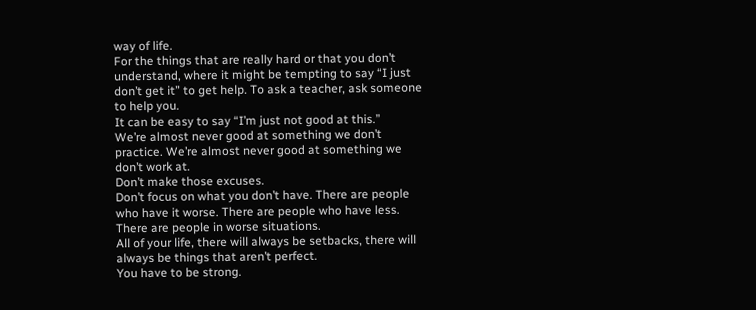way of life.
For the things that are really hard or that you don’t understand, where it might be tempting to say “I just don’t get it” to get help. To ask a teacher, ask someone to help you.
It can be easy to say “I’m just not good at this.”
We’re almost never good at something we don’t practice. We’re almost never good at something we don’t work at.
Don’t make those excuses.
Don’t focus on what you don’t have. There are people who have it worse. There are people who have less. There are people in worse situations.
All of your life, there will always be setbacks, there will always be things that aren’t perfect.
You have to be strong.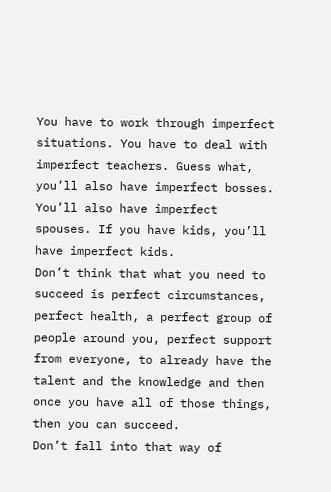You have to work through imperfect situations. You have to deal with imperfect teachers. Guess what, you’ll also have imperfect bosses. You’ll also have imperfect spouses. If you have kids, you’ll have imperfect kids.
Don’t think that what you need to succeed is perfect circumstances, perfect health, a perfect group of people around you, perfect support from everyone, to already have the talent and the knowledge and then once you have all of those things, then you can succeed.
Don’t fall into that way of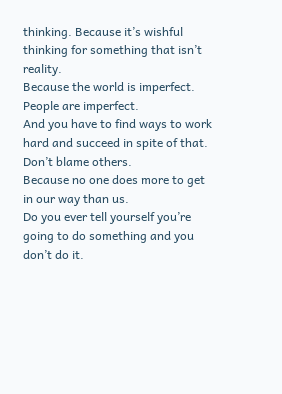thinking. Because it’s wishful thinking for something that isn’t reality.
Because the world is imperfect. People are imperfect.
And you have to find ways to work hard and succeed in spite of that.
Don’t blame others.
Because no one does more to get in our way than us.
Do you ever tell yourself you’re going to do something and you don’t do it.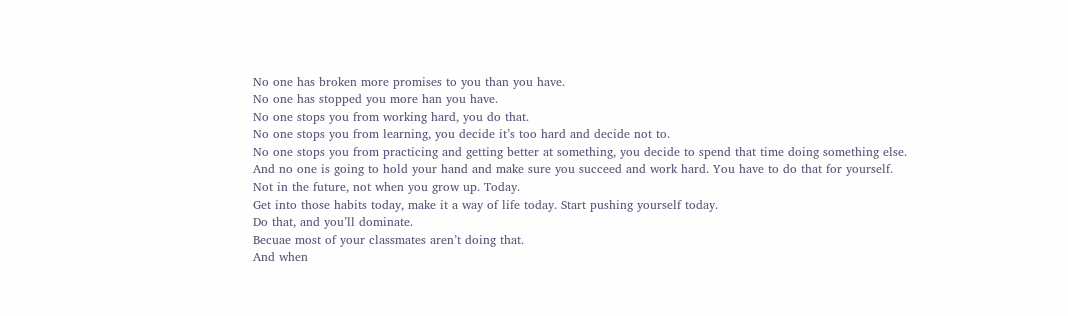No one has broken more promises to you than you have.
No one has stopped you more han you have.
No one stops you from working hard, you do that.
No one stops you from learning, you decide it’s too hard and decide not to.
No one stops you from practicing and getting better at something, you decide to spend that time doing something else.
And no one is going to hold your hand and make sure you succeed and work hard. You have to do that for yourself.
Not in the future, not when you grow up. Today.
Get into those habits today, make it a way of life today. Start pushing yourself today.
Do that, and you’ll dominate.
Becuae most of your classmates aren’t doing that.
And when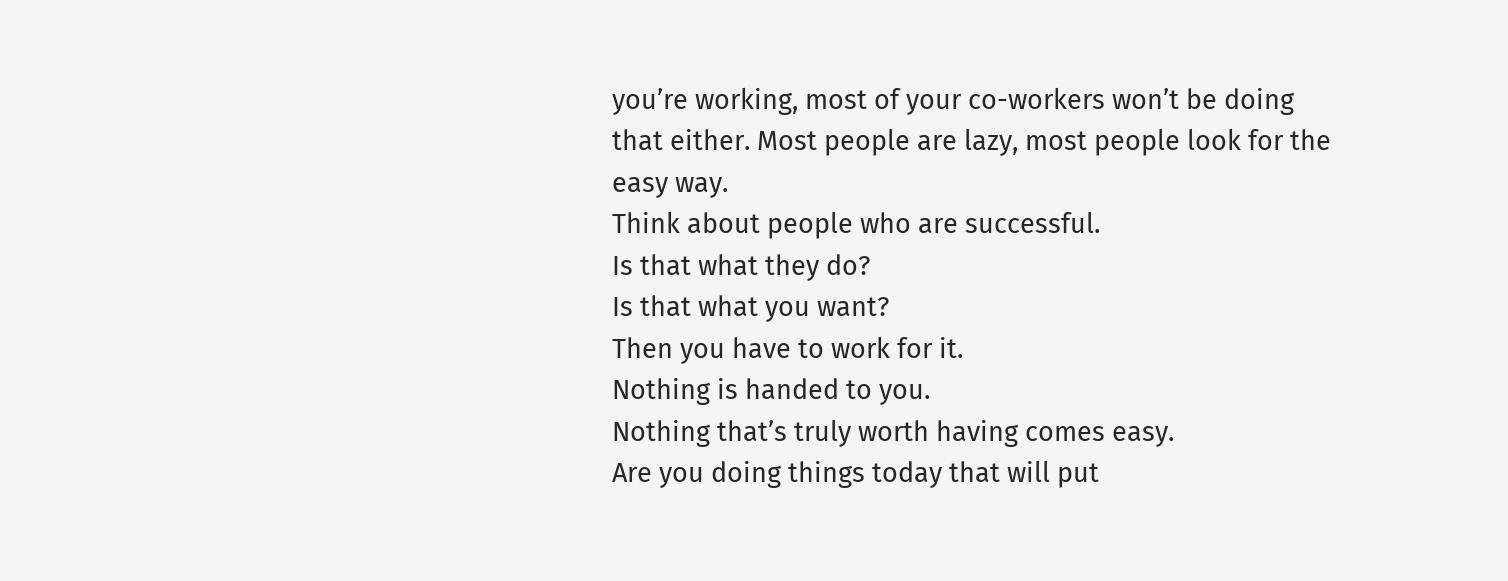you’re working, most of your co-workers won’t be doing that either. Most people are lazy, most people look for the easy way.
Think about people who are successful.
Is that what they do?
Is that what you want?
Then you have to work for it.
Nothing is handed to you.
Nothing that’s truly worth having comes easy.
Are you doing things today that will put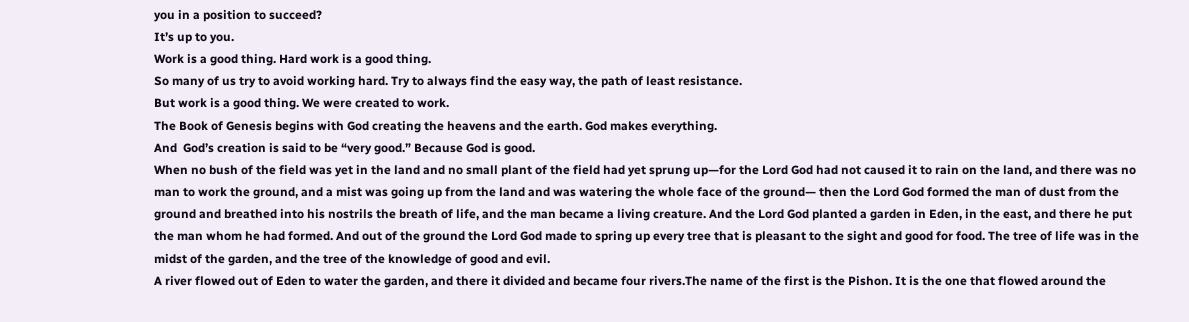you in a position to succeed?
It’s up to you.
Work is a good thing. Hard work is a good thing.
So many of us try to avoid working hard. Try to always find the easy way, the path of least resistance.
But work is a good thing. We were created to work.
The Book of Genesis begins with God creating the heavens and the earth. God makes everything.
And  God’s creation is said to be “very good.” Because God is good.
When no bush of the field was yet in the land and no small plant of the field had yet sprung up—for the Lord God had not caused it to rain on the land, and there was no man to work the ground, and a mist was going up from the land and was watering the whole face of the ground— then the Lord God formed the man of dust from the ground and breathed into his nostrils the breath of life, and the man became a living creature. And the Lord God planted a garden in Eden, in the east, and there he put the man whom he had formed. And out of the ground the Lord God made to spring up every tree that is pleasant to the sight and good for food. The tree of life was in the midst of the garden, and the tree of the knowledge of good and evil.
A river flowed out of Eden to water the garden, and there it divided and became four rivers.The name of the first is the Pishon. It is the one that flowed around the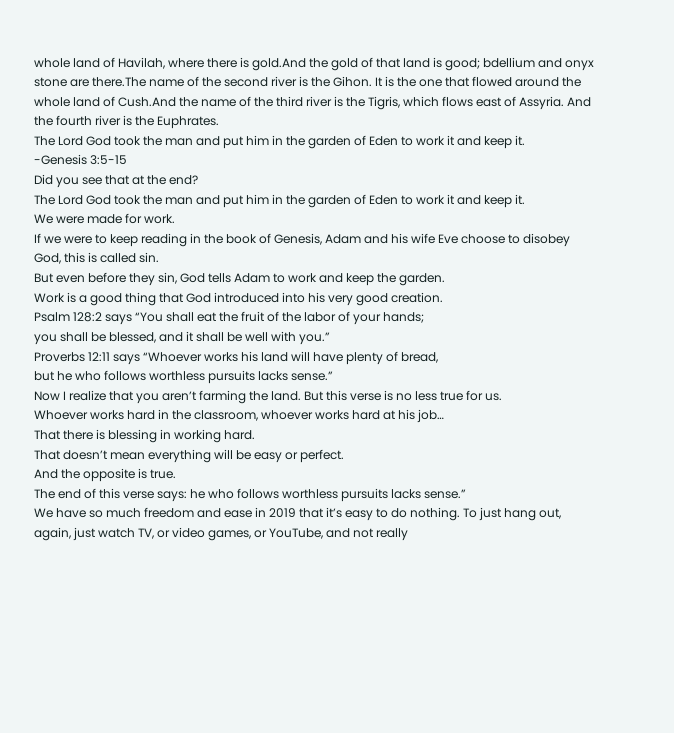whole land of Havilah, where there is gold.And the gold of that land is good; bdellium and onyx stone are there.The name of the second river is the Gihon. It is the one that flowed around the whole land of Cush.And the name of the third river is the Tigris, which flows east of Assyria. And the fourth river is the Euphrates.
The Lord God took the man and put him in the garden of Eden to work it and keep it.
-Genesis 3:5-15
Did you see that at the end?
The Lord God took the man and put him in the garden of Eden to work it and keep it.
We were made for work.
If we were to keep reading in the book of Genesis, Adam and his wife Eve choose to disobey God, this is called sin.
But even before they sin, God tells Adam to work and keep the garden.
Work is a good thing that God introduced into his very good creation.
Psalm 128:2 says “You shall eat the fruit of the labor of your hands;
you shall be blessed, and it shall be well with you.”
Proverbs 12:11 says “Whoever works his land will have plenty of bread,
but he who follows worthless pursuits lacks sense.”
Now I realize that you aren’t farming the land. But this verse is no less true for us.
Whoever works hard in the classroom, whoever works hard at his job…
That there is blessing in working hard.
That doesn’t mean everything will be easy or perfect.
And the opposite is true.
The end of this verse says: he who follows worthless pursuits lacks sense.”
We have so much freedom and ease in 2019 that it’s easy to do nothing. To just hang out, again, just watch TV, or video games, or YouTube, and not really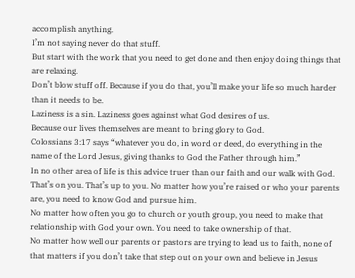accomplish anything.
I’m not saying never do that stuff.
But start with the work that you need to get done and then enjoy doing things that are relaxing.
Don’t blow stuff off. Because if you do that, you’ll make your life so much harder than it needs to be.
Laziness is a sin. Laziness goes against what God desires of us.
Because our lives themselves are meant to bring glory to God.
Colossians 3:17 says “whatever you do, in word or deed, do everything in the name of the Lord Jesus, giving thanks to God the Father through him.”
In no other area of life is this advice truer than our faith and our walk with God. That’s on you. That’s up to you. No matter how you’re raised or who your parents are, you need to know God and pursue him.
No matter how often you go to church or youth group, you need to make that relationship with God your own. You need to take ownership of that.
No matter how well our parents or pastors are trying to lead us to faith, none of that matters if you don’t take that step out on your own and believe in Jesus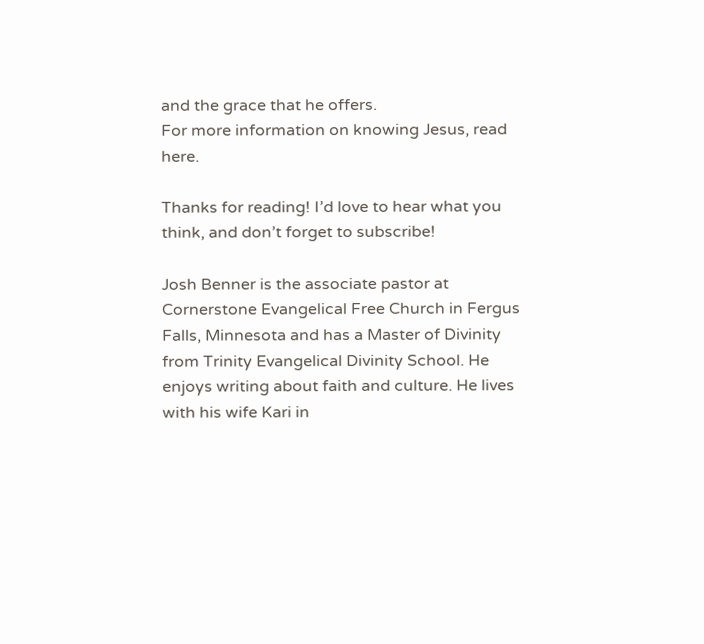and the grace that he offers.
For more information on knowing Jesus, read here.

Thanks for reading! I’d love to hear what you think, and don’t forget to subscribe!

Josh Benner is the associate pastor at Cornerstone Evangelical Free Church in Fergus Falls, Minnesota and has a Master of Divinity from Trinity Evangelical Divinity School. He enjoys writing about faith and culture. He lives with his wife Kari in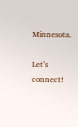Minnesota.

Let’s connect!